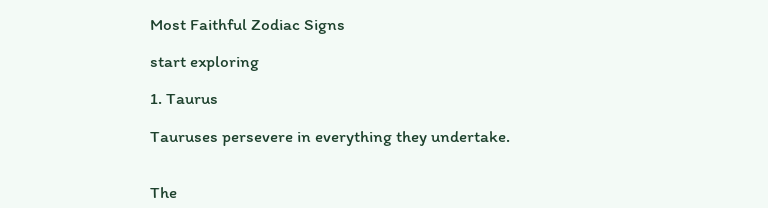Most Faithful Zodiac Signs

start exploring

1. Taurus

Tauruses persevere in everything they undertake.


The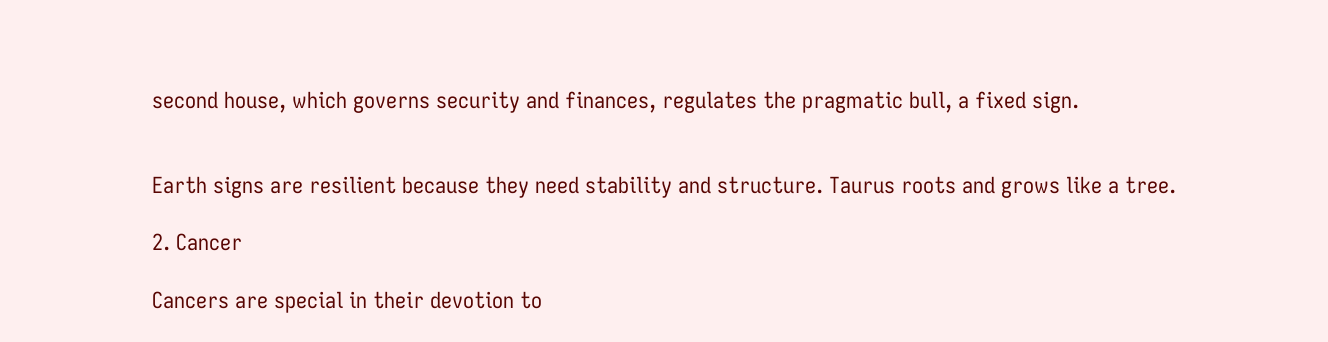second house, which governs security and finances, regulates the pragmatic bull, a fixed sign.


Earth signs are resilient because they need stability and structure. Taurus roots and grows like a tree.

2. Cancer

Cancers are special in their devotion to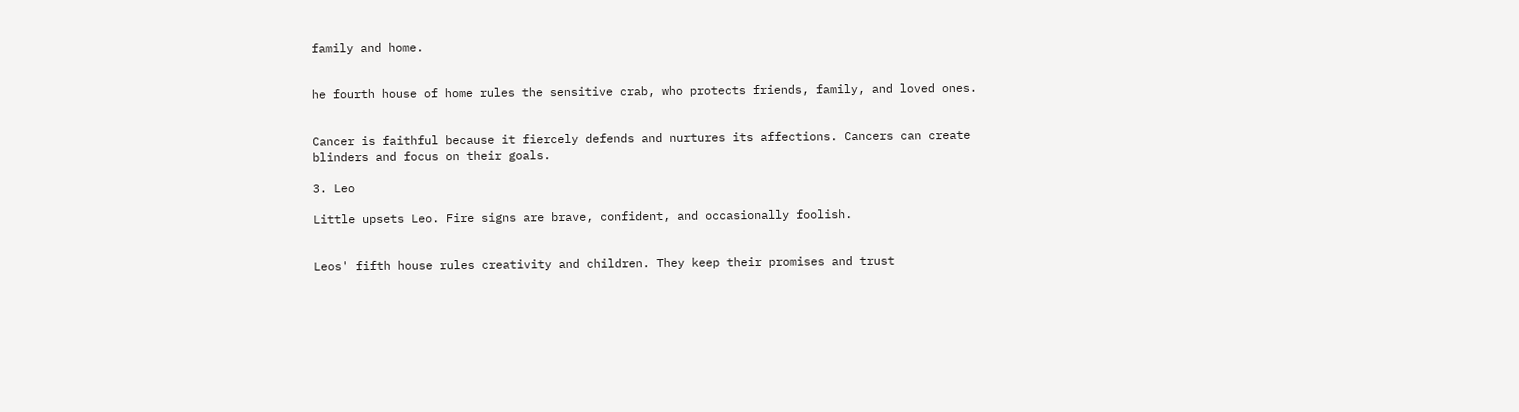family and home.


he fourth house of home rules the sensitive crab, who protects friends, family, and loved ones.


Cancer is faithful because it fiercely defends and nurtures its affections. Cancers can create blinders and focus on their goals.

3. Leo

Little upsets Leo. Fire signs are brave, confident, and occasionally foolish.


Leos' fifth house rules creativity and children. They keep their promises and trust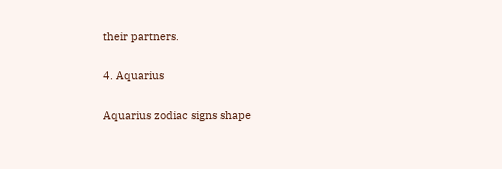their partners.

4. Aquarius

Aquarius zodiac signs shape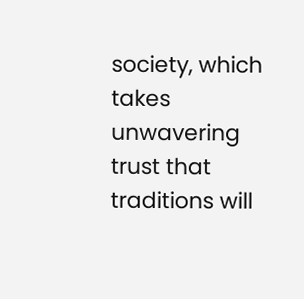society, which takes unwavering trust that traditions will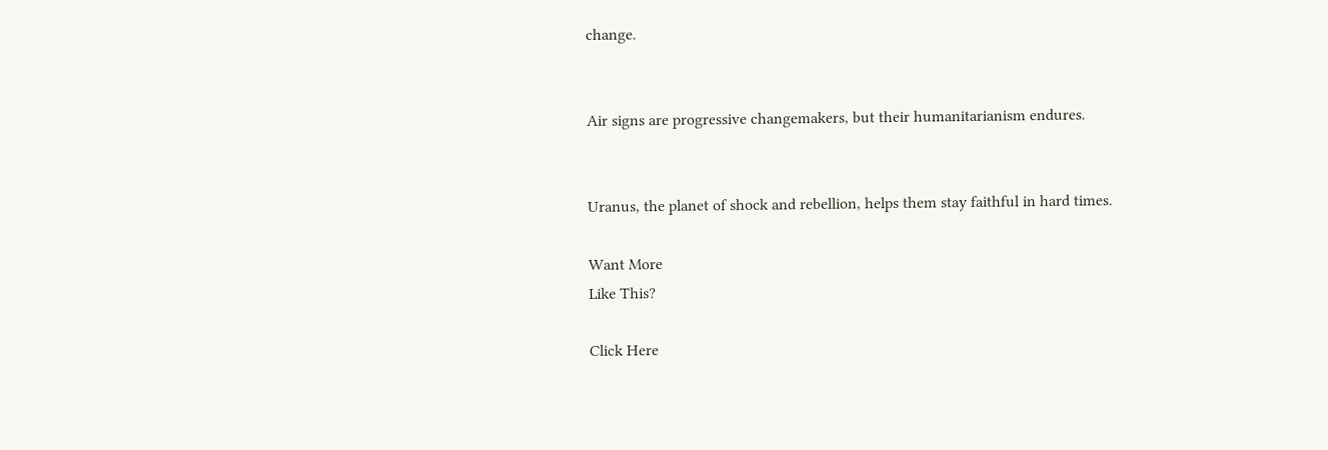change.


Air signs are progressive changemakers, but their humanitarianism endures.


Uranus, the planet of shock and rebellion, helps them stay faithful in hard times.

Want More
Like This?

Click Here